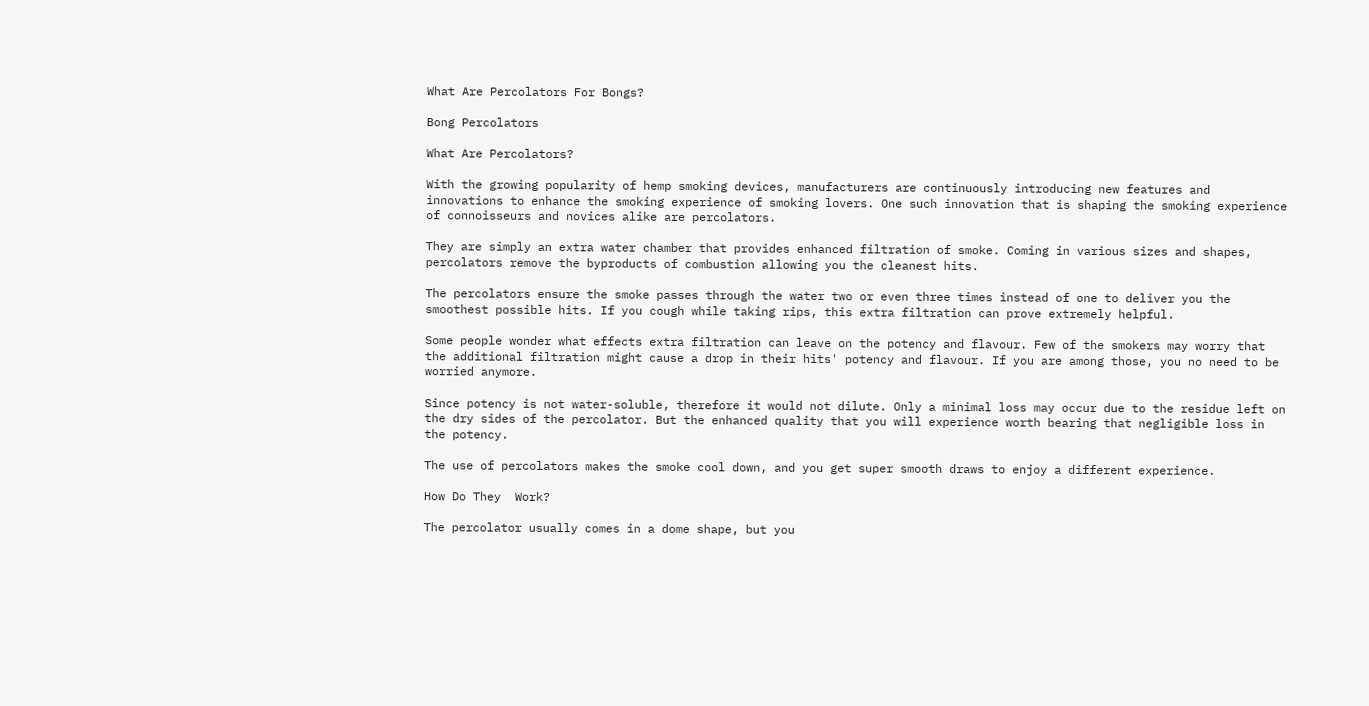What Are Percolators For Bongs?

Bong Percolators

What Are Percolators?

With the growing popularity of hemp smoking devices, manufacturers are continuously introducing new features and innovations to enhance the smoking experience of smoking lovers. One such innovation that is shaping the smoking experience of connoisseurs and novices alike are percolators.

They are simply an extra water chamber that provides enhanced filtration of smoke. Coming in various sizes and shapes, percolators remove the byproducts of combustion allowing you the cleanest hits.

The percolators ensure the smoke passes through the water two or even three times instead of one to deliver you the smoothest possible hits. If you cough while taking rips, this extra filtration can prove extremely helpful.

Some people wonder what effects extra filtration can leave on the potency and flavour. Few of the smokers may worry that the additional filtration might cause a drop in their hits' potency and flavour. If you are among those, you no need to be worried anymore.

Since potency is not water-soluble, therefore it would not dilute. Only a minimal loss may occur due to the residue left on the dry sides of the percolator. But the enhanced quality that you will experience worth bearing that negligible loss in the potency.

The use of percolators makes the smoke cool down, and you get super smooth draws to enjoy a different experience.

How Do They  Work?

The percolator usually comes in a dome shape, but you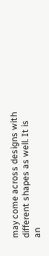may come across designs with different shapes as well. It is an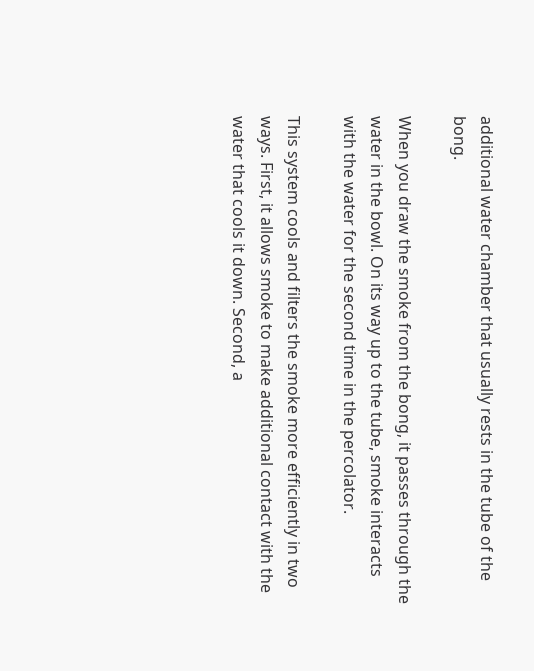additional water chamber that usually rests in the tube of the bong.

When you draw the smoke from the bong, it passes through the water in the bowl. On its way up to the tube, smoke interacts with the water for the second time in the percolator.

This system cools and filters the smoke more efficiently in two ways. First, it allows smoke to make additional contact with the water that cools it down. Second, a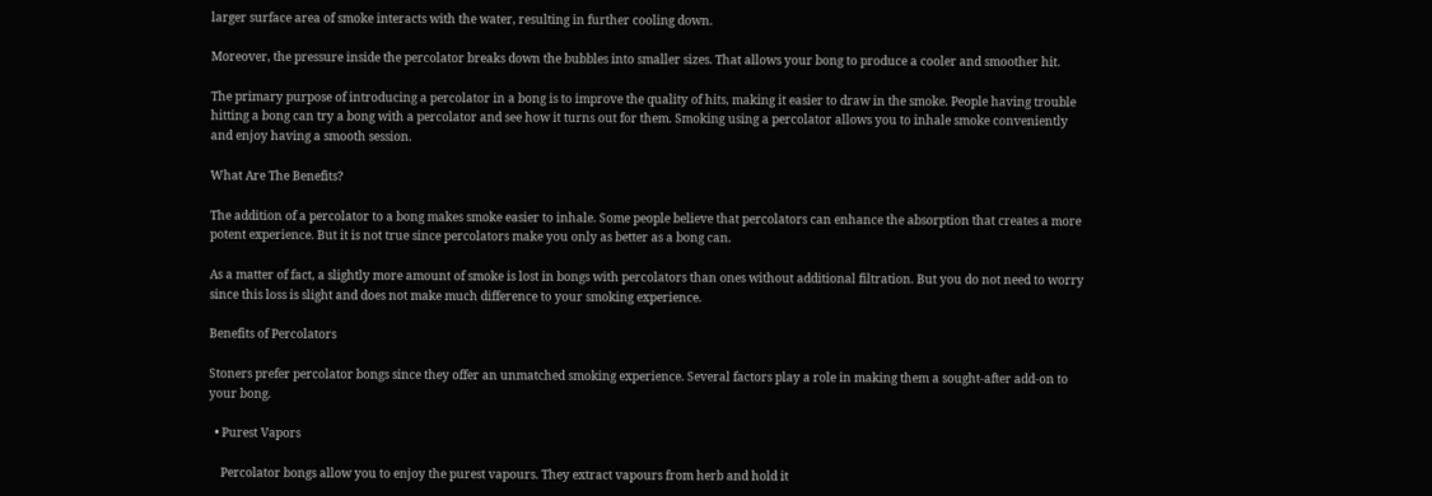larger surface area of smoke interacts with the water, resulting in further cooling down.

Moreover, the pressure inside the percolator breaks down the bubbles into smaller sizes. That allows your bong to produce a cooler and smoother hit.

The primary purpose of introducing a percolator in a bong is to improve the quality of hits, making it easier to draw in the smoke. People having trouble hitting a bong can try a bong with a percolator and see how it turns out for them. Smoking using a percolator allows you to inhale smoke conveniently and enjoy having a smooth session.

What Are The Benefits?

The addition of a percolator to a bong makes smoke easier to inhale. Some people believe that percolators can enhance the absorption that creates a more potent experience. But it is not true since percolators make you only as better as a bong can.

As a matter of fact, a slightly more amount of smoke is lost in bongs with percolators than ones without additional filtration. But you do not need to worry since this loss is slight and does not make much difference to your smoking experience.

Benefits of Percolators

Stoners prefer percolator bongs since they offer an unmatched smoking experience. Several factors play a role in making them a sought-after add-on to your bong.

  • Purest Vapors

    Percolator bongs allow you to enjoy the purest vapours. They extract vapours from herb and hold it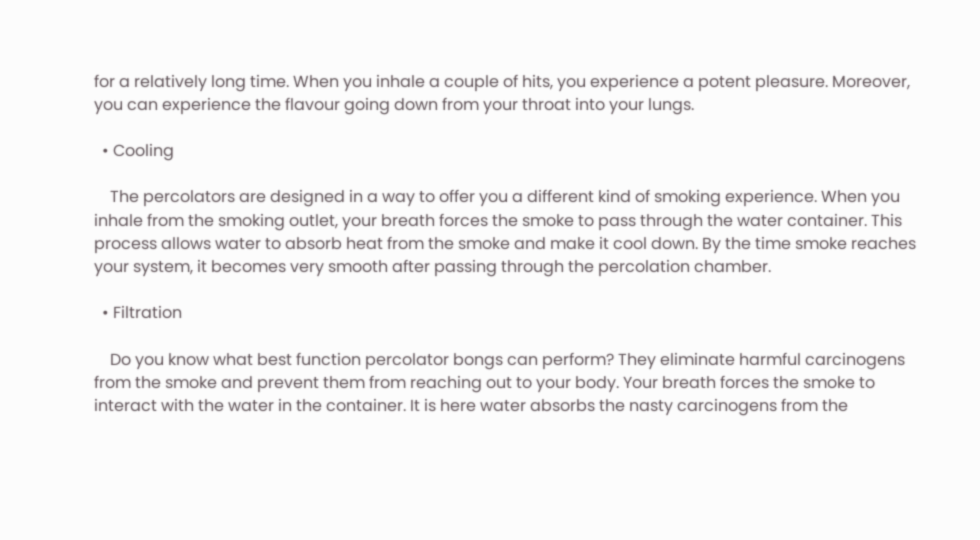for a relatively long time. When you inhale a couple of hits, you experience a potent pleasure. Moreover, you can experience the flavour going down from your throat into your lungs.

  • Cooling

    The percolators are designed in a way to offer you a different kind of smoking experience. When you inhale from the smoking outlet, your breath forces the smoke to pass through the water container. This process allows water to absorb heat from the smoke and make it cool down. By the time smoke reaches your system, it becomes very smooth after passing through the percolation chamber.

  • Filtration

    Do you know what best function percolator bongs can perform? They eliminate harmful carcinogens from the smoke and prevent them from reaching out to your body. Your breath forces the smoke to interact with the water in the container. It is here water absorbs the nasty carcinogens from the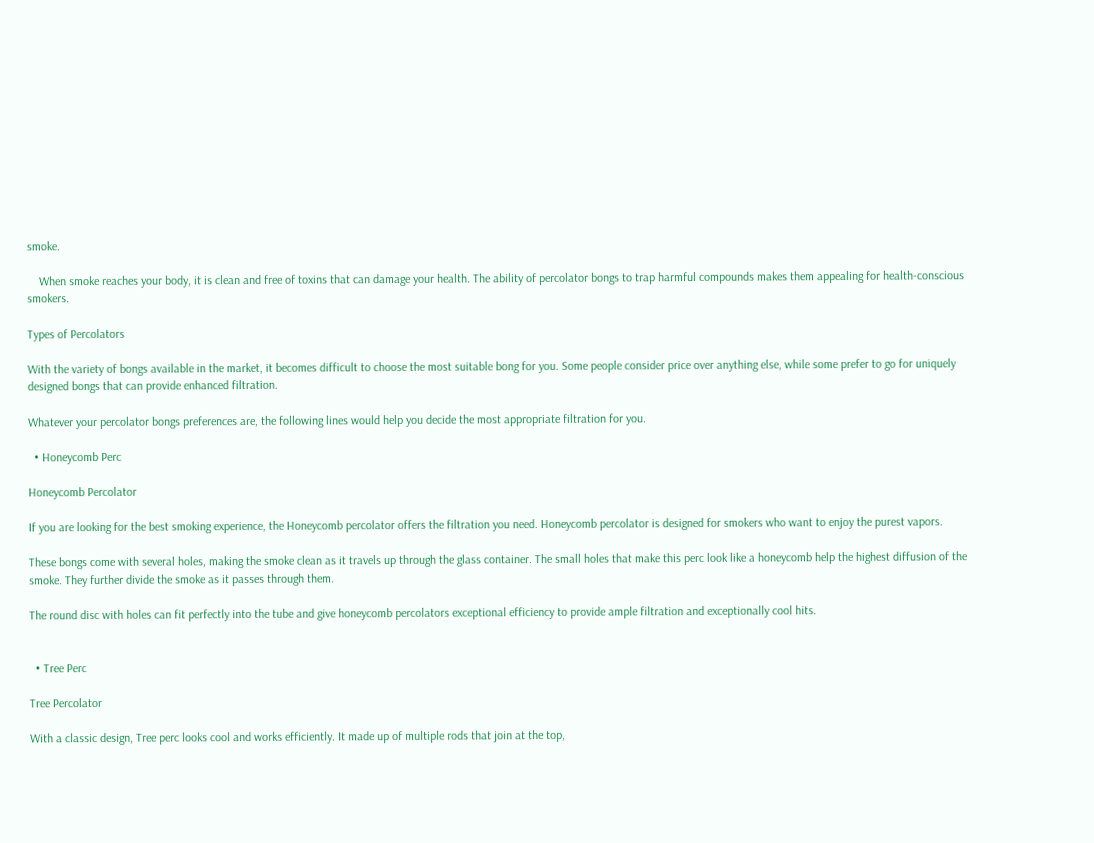smoke.

    When smoke reaches your body, it is clean and free of toxins that can damage your health. The ability of percolator bongs to trap harmful compounds makes them appealing for health-conscious smokers.

Types of Percolators

With the variety of bongs available in the market, it becomes difficult to choose the most suitable bong for you. Some people consider price over anything else, while some prefer to go for uniquely designed bongs that can provide enhanced filtration.

Whatever your percolator bongs preferences are, the following lines would help you decide the most appropriate filtration for you.

  • Honeycomb Perc

Honeycomb Percolator

If you are looking for the best smoking experience, the Honeycomb percolator offers the filtration you need. Honeycomb percolator is designed for smokers who want to enjoy the purest vapors.

These bongs come with several holes, making the smoke clean as it travels up through the glass container. The small holes that make this perc look like a honeycomb help the highest diffusion of the smoke. They further divide the smoke as it passes through them.

The round disc with holes can fit perfectly into the tube and give honeycomb percolators exceptional efficiency to provide ample filtration and exceptionally cool hits.


  • Tree Perc

Tree Percolator

With a classic design, Tree perc looks cool and works efficiently. It made up of multiple rods that join at the top,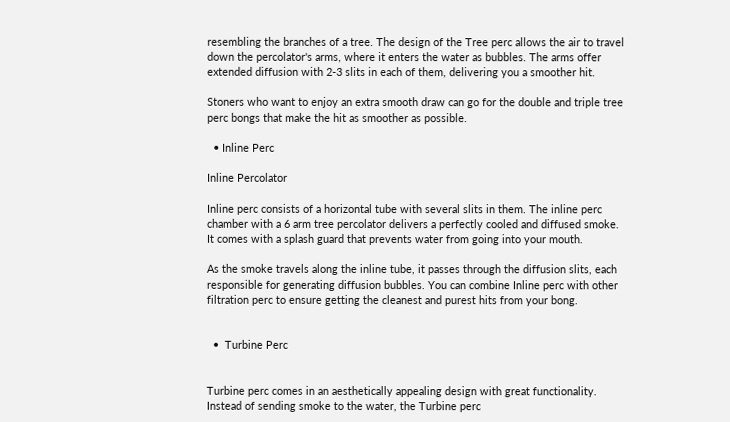resembling the branches of a tree. The design of the Tree perc allows the air to travel down the percolator's arms, where it enters the water as bubbles. The arms offer extended diffusion with 2-3 slits in each of them, delivering you a smoother hit.

Stoners who want to enjoy an extra smooth draw can go for the double and triple tree perc bongs that make the hit as smoother as possible.

  • Inline Perc

Inline Percolator

Inline perc consists of a horizontal tube with several slits in them. The inline perc chamber with a 6 arm tree percolator delivers a perfectly cooled and diffused smoke. It comes with a splash guard that prevents water from going into your mouth.

As the smoke travels along the inline tube, it passes through the diffusion slits, each responsible for generating diffusion bubbles. You can combine Inline perc with other filtration perc to ensure getting the cleanest and purest hits from your bong.


  •  Turbine Perc


Turbine perc comes in an aesthetically appealing design with great functionality. Instead of sending smoke to the water, the Turbine perc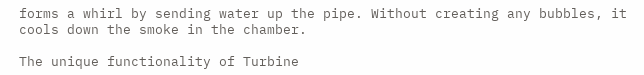forms a whirl by sending water up the pipe. Without creating any bubbles, it cools down the smoke in the chamber.

The unique functionality of Turbine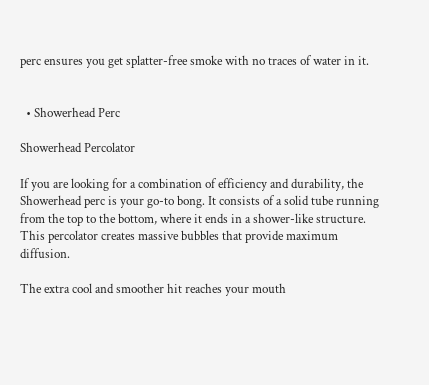perc ensures you get splatter-free smoke with no traces of water in it.


  • Showerhead Perc

Showerhead Percolator

If you are looking for a combination of efficiency and durability, the Showerhead perc is your go-to bong. It consists of a solid tube running from the top to the bottom, where it ends in a shower-like structure. This percolator creates massive bubbles that provide maximum diffusion.

The extra cool and smoother hit reaches your mouth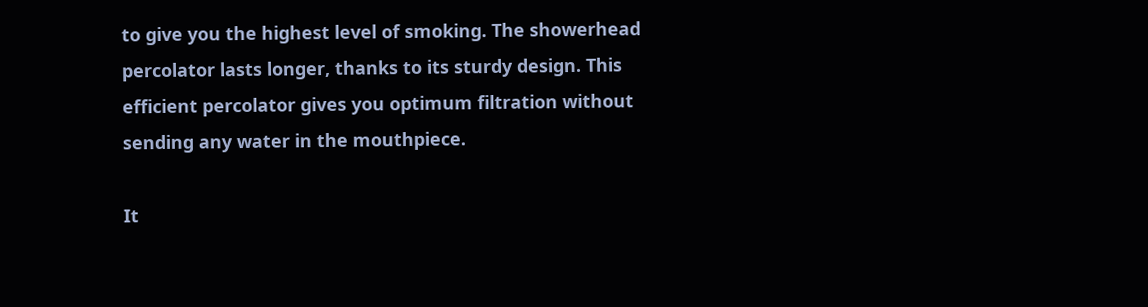to give you the highest level of smoking. The showerhead percolator lasts longer, thanks to its sturdy design. This efficient percolator gives you optimum filtration without sending any water in the mouthpiece.

It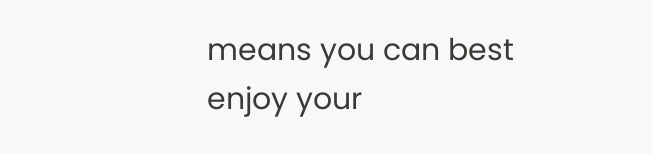means you can best enjoy your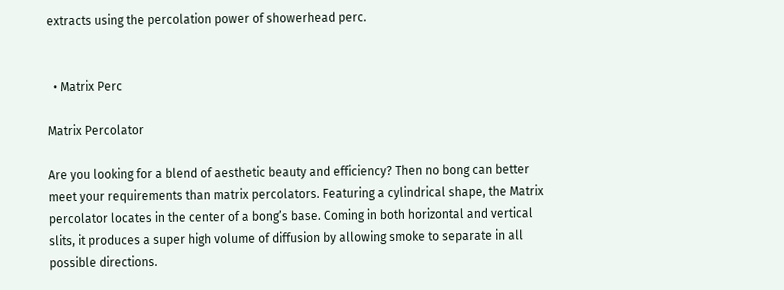extracts using the percolation power of showerhead perc.


  • Matrix Perc

Matrix Percolator

Are you looking for a blend of aesthetic beauty and efficiency? Then no bong can better meet your requirements than matrix percolators. Featuring a cylindrical shape, the Matrix percolator locates in the center of a bong’s base. Coming in both horizontal and vertical slits, it produces a super high volume of diffusion by allowing smoke to separate in all possible directions.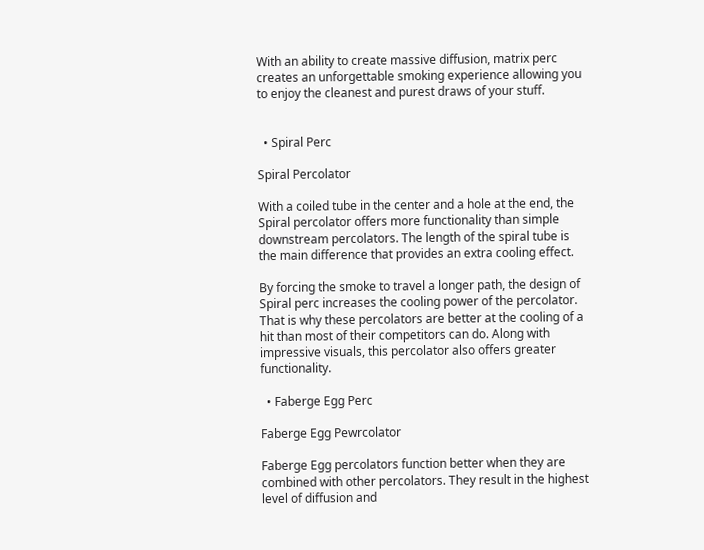With an ability to create massive diffusion, matrix perc creates an unforgettable smoking experience allowing you to enjoy the cleanest and purest draws of your stuff.


  • Spiral Perc

Spiral Percolator

With a coiled tube in the center and a hole at the end, the Spiral percolator offers more functionality than simple downstream percolators. The length of the spiral tube is the main difference that provides an extra cooling effect.

By forcing the smoke to travel a longer path, the design of Spiral perc increases the cooling power of the percolator. That is why these percolators are better at the cooling of a hit than most of their competitors can do. Along with impressive visuals, this percolator also offers greater functionality.

  • Faberge Egg Perc

Faberge Egg Pewrcolator

Faberge Egg percolators function better when they are combined with other percolators. They result in the highest level of diffusion and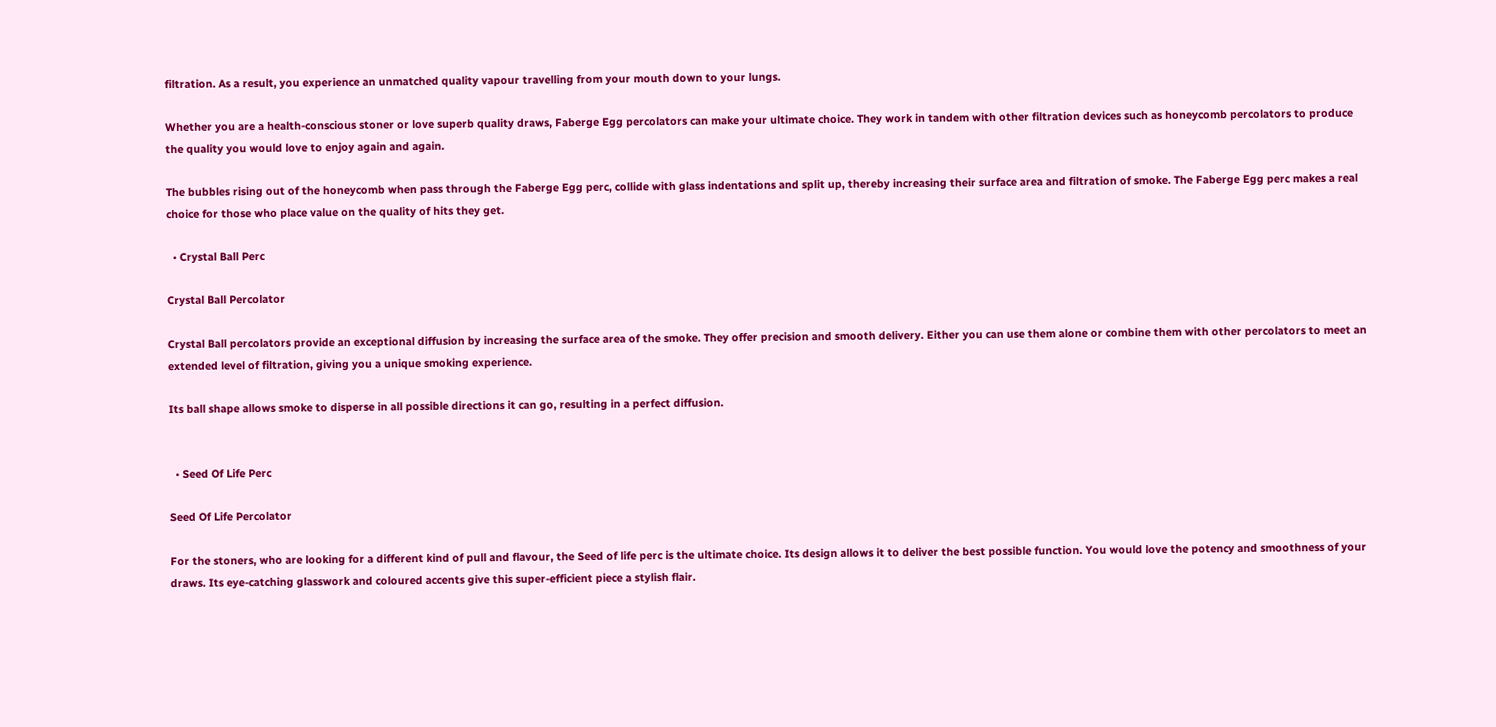filtration. As a result, you experience an unmatched quality vapour travelling from your mouth down to your lungs.

Whether you are a health-conscious stoner or love superb quality draws, Faberge Egg percolators can make your ultimate choice. They work in tandem with other filtration devices such as honeycomb percolators to produce the quality you would love to enjoy again and again.

The bubbles rising out of the honeycomb when pass through the Faberge Egg perc, collide with glass indentations and split up, thereby increasing their surface area and filtration of smoke. The Faberge Egg perc makes a real choice for those who place value on the quality of hits they get.

  • Crystal Ball Perc

Crystal Ball Percolator

Crystal Ball percolators provide an exceptional diffusion by increasing the surface area of the smoke. They offer precision and smooth delivery. Either you can use them alone or combine them with other percolators to meet an extended level of filtration, giving you a unique smoking experience.

Its ball shape allows smoke to disperse in all possible directions it can go, resulting in a perfect diffusion.


  • Seed Of Life Perc

Seed Of Life Percolator

For the stoners, who are looking for a different kind of pull and flavour, the Seed of life perc is the ultimate choice. Its design allows it to deliver the best possible function. You would love the potency and smoothness of your draws. Its eye-catching glasswork and coloured accents give this super-efficient piece a stylish flair.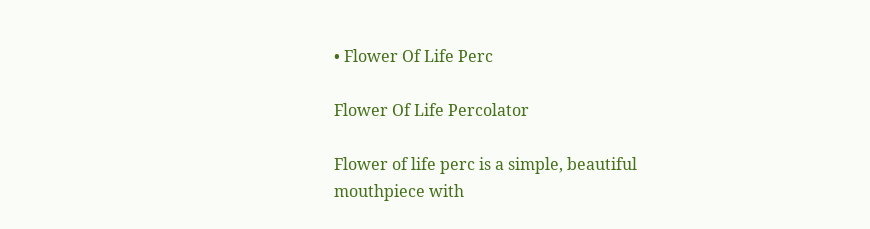• Flower Of Life Perc

Flower Of Life Percolator

Flower of life perc is a simple, beautiful mouthpiece with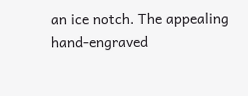an ice notch. The appealing hand-engraved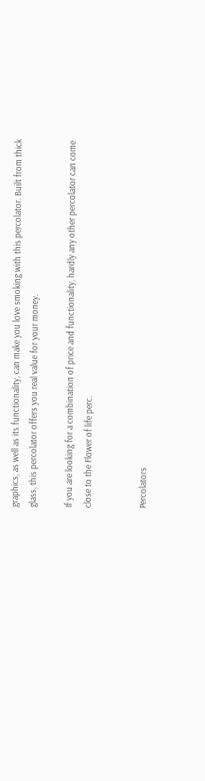graphics, as well as its functionality, can make you love smoking with this percolator. Built from thick glass, this percolator offers you real value for your money.

If you are looking for a combination of price and functionality, hardly any other percolator can come close to the Flower of life perc.


Percolators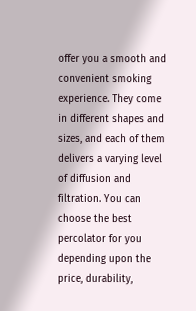offer you a smooth and convenient smoking experience. They come in different shapes and sizes, and each of them delivers a varying level of diffusion and filtration. You can choose the best percolator for you depending upon the price, durability,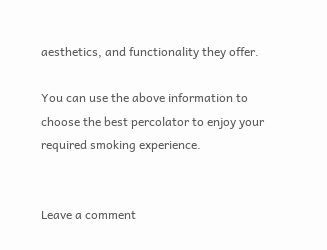aesthetics, and functionality they offer.

You can use the above information to choose the best percolator to enjoy your required smoking experience.


Leave a comment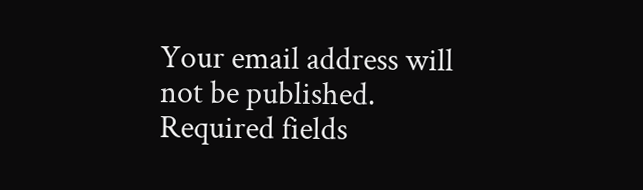Your email address will not be published. Required fields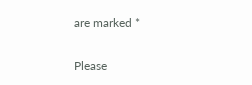are marked *

Please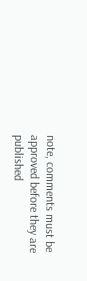note, comments must be approved before they are published